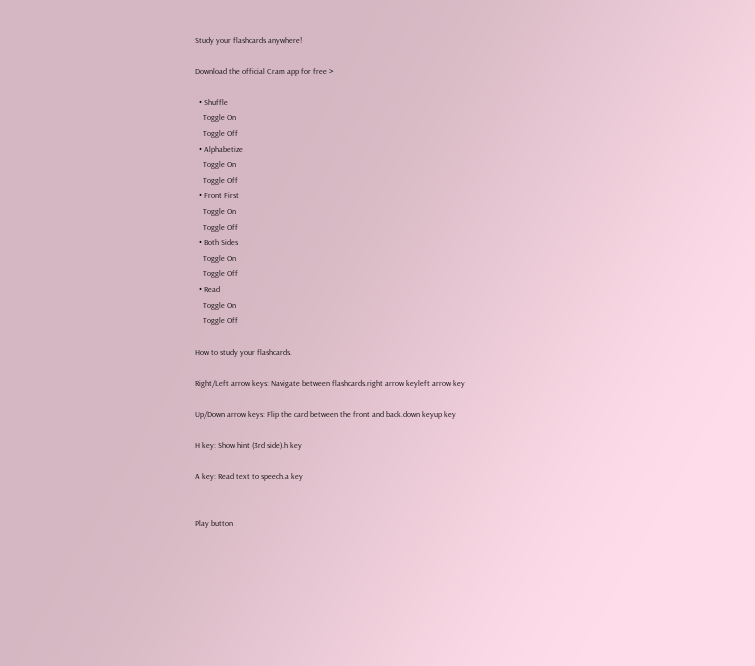Study your flashcards anywhere!

Download the official Cram app for free >

  • Shuffle
    Toggle On
    Toggle Off
  • Alphabetize
    Toggle On
    Toggle Off
  • Front First
    Toggle On
    Toggle Off
  • Both Sides
    Toggle On
    Toggle Off
  • Read
    Toggle On
    Toggle Off

How to study your flashcards.

Right/Left arrow keys: Navigate between flashcards.right arrow keyleft arrow key

Up/Down arrow keys: Flip the card between the front and back.down keyup key

H key: Show hint (3rd side).h key

A key: Read text to speech.a key


Play button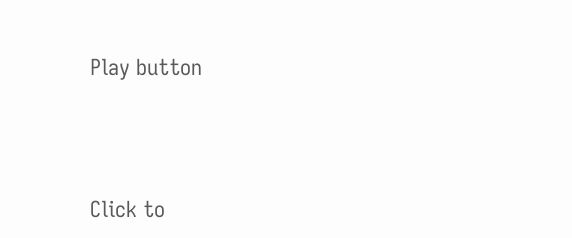Play button




Click to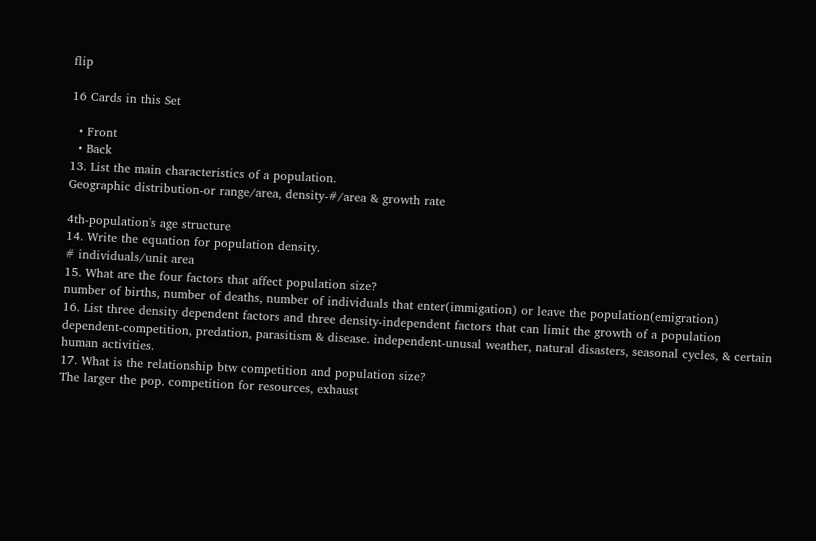flip

16 Cards in this Set

  • Front
  • Back
13. List the main characteristics of a population.
Geographic distribution-or range/area, density-#/area & growth rate

4th-population's age structure
14. Write the equation for population density.
# individuals/unit area
15. What are the four factors that affect population size?
number of births, number of deaths, number of individuals that enter(immigation) or leave the population(emigration)
16. List three density dependent factors and three density-independent factors that can limit the growth of a population
dependent-competition, predation, parasitism & disease. independent-unusal weather, natural disasters, seasonal cycles, & certain human activities.
17. What is the relationship btw competition and population size?
The larger the pop. competition for resources, exhaust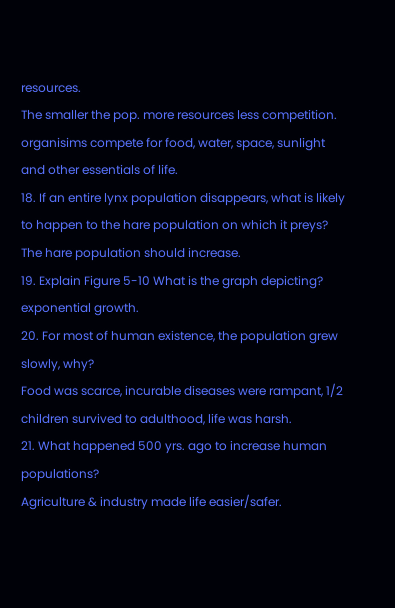resources.
The smaller the pop. more resources less competition.
organisims compete for food, water, space, sunlight and other essentials of life.
18. If an entire lynx population disappears, what is likely to happen to the hare population on which it preys?
The hare population should increase.
19. Explain Figure 5-10 What is the graph depicting?
exponential growth.
20. For most of human existence, the population grew slowly, why?
Food was scarce, incurable diseases were rampant, 1/2 children survived to adulthood, life was harsh.
21. What happened 500 yrs. ago to increase human populations?
Agriculture & industry made life easier/safer.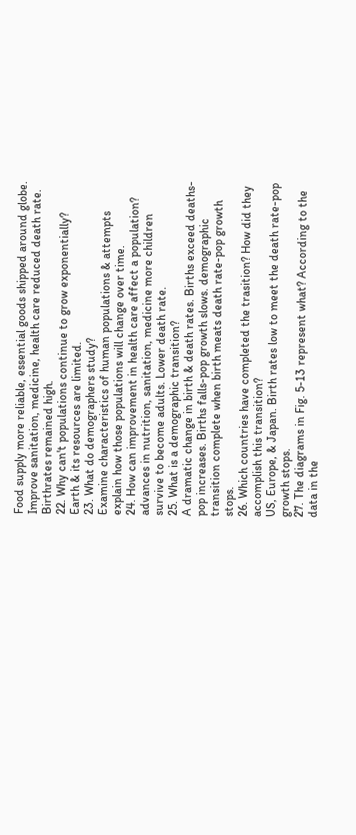Food supply more reliable, essential goods shipped around globe. Improve sanitation, medicine, health care reduced death rate. Birthrates remained high.
22. Why can't populations continue to grow exponentially?
Earth & its resources are limited.
23. What do demographers study?
Examine characteristics of human populations & attempts explain how those populations will change over time.
24. How can improvement in health care affect a population?
advances in nutrition, sanitation, medicine more children survive to become adults. Lower death rate.
25. What is a demographic transition?
A dramatic change in birth & death rates. Births exceed deaths-pop increases. Births falls-pop growth slows. demographic transition complete when birth meats death rate-pop growth stops.
26. Which countries have completed the trasition? How did they accomplish this transition?
US, Europe, & Japan. Birth rates low to meet the death rate-pop growth stops.
27. The diagrams in Fig. 5-13 represent what? According to the data in the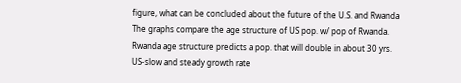figure, what can be concluded about the future of the U.S. and Rwanda
The graphs compare the age structure of US pop. w/ pop of Rwanda. Rwanda age structure predicts a pop. that will double in about 30 yrs.
US-slow and steady growth rate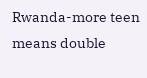Rwanda-more teen means double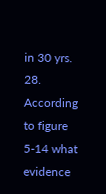in 30 yrs.
28. According to figure 5-14 what evidence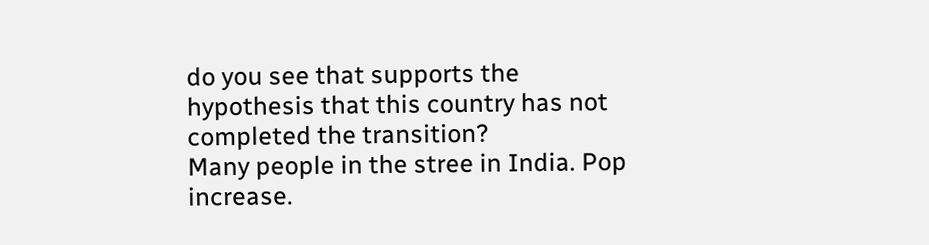do you see that supports the hypothesis that this country has not completed the transition?
Many people in the stree in India. Pop increase.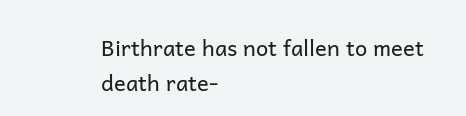Birthrate has not fallen to meet death rate-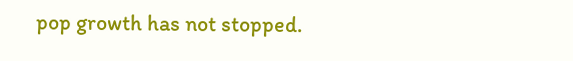pop growth has not stopped.